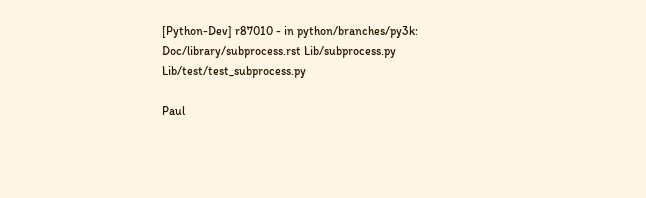[Python-Dev] r87010 - in python/branches/py3k: Doc/library/subprocess.rst Lib/subprocess.py Lib/test/test_subprocess.py

Paul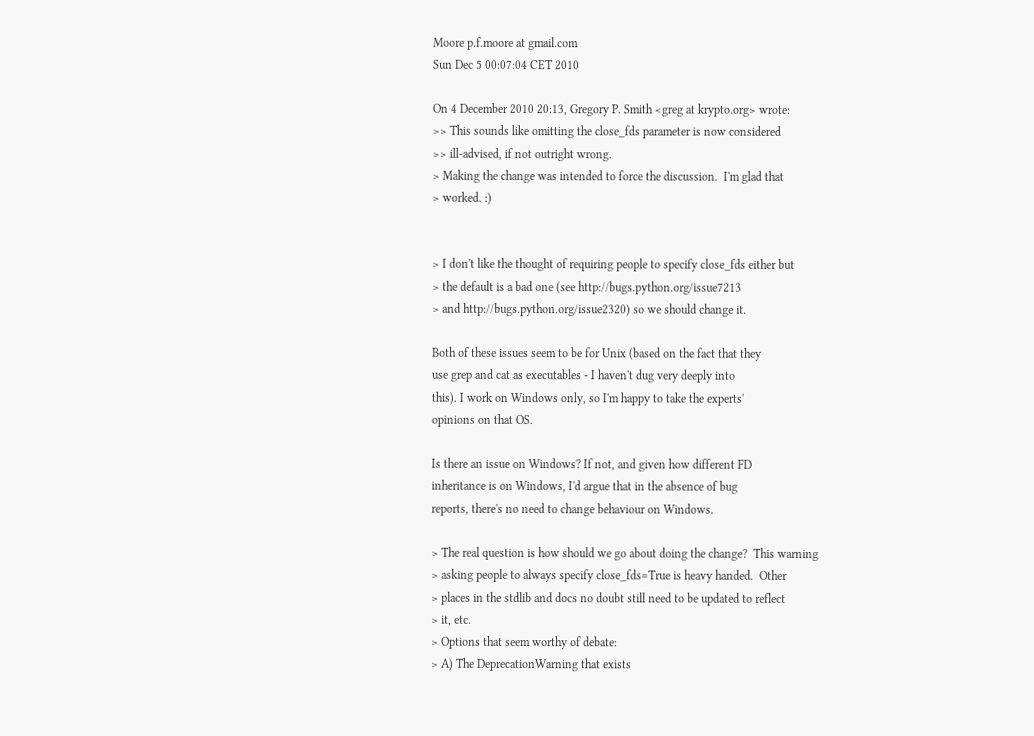Moore p.f.moore at gmail.com
Sun Dec 5 00:07:04 CET 2010

On 4 December 2010 20:13, Gregory P. Smith <greg at krypto.org> wrote:
>> This sounds like omitting the close_fds parameter is now considered
>> ill-advised, if not outright wrong.
> Making the change was intended to force the discussion.  I'm glad that
> worked. :)


> I don't like the thought of requiring people to specify close_fds either but
> the default is a bad one (see http://bugs.python.org/issue7213
> and http://bugs.python.org/issue2320) so we should change it.

Both of these issues seem to be for Unix (based on the fact that they
use grep and cat as executables - I haven't dug very deeply into
this). I work on Windows only, so I'm happy to take the experts'
opinions on that OS.

Is there an issue on Windows? If not, and given how different FD
inheritance is on Windows, I'd argue that in the absence of bug
reports, there's no need to change behaviour on Windows.

> The real question is how should we go about doing the change?  This warning
> asking people to always specify close_fds=True is heavy handed.  Other
> places in the stdlib and docs no doubt still need to be updated to reflect
> it, etc.
> Options that seem worthy of debate:
> A) The DeprecationWarning that exists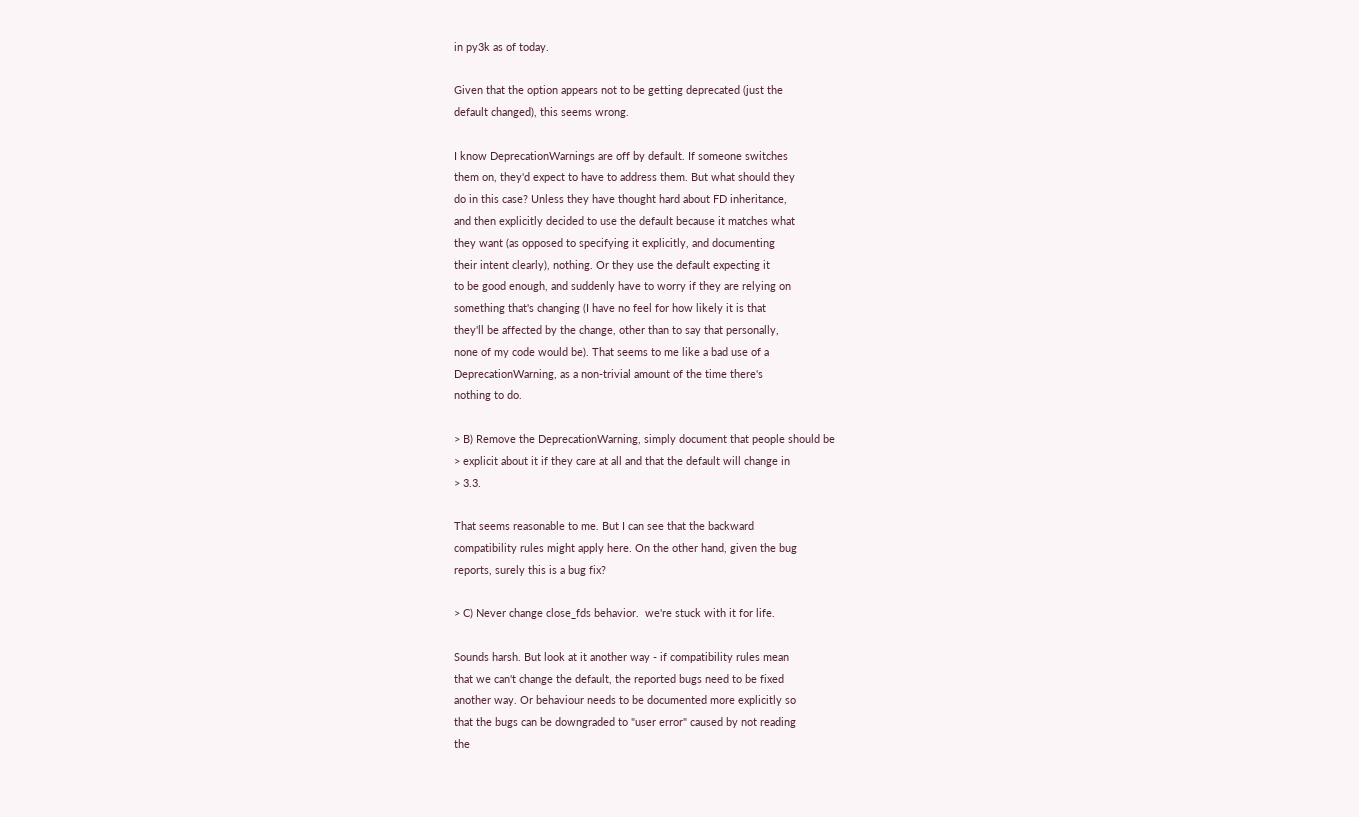in py3k as of today.

Given that the option appears not to be getting deprecated (just the
default changed), this seems wrong.

I know DeprecationWarnings are off by default. If someone switches
them on, they'd expect to have to address them. But what should they
do in this case? Unless they have thought hard about FD inheritance,
and then explicitly decided to use the default because it matches what
they want (as opposed to specifying it explicitly, and documenting
their intent clearly), nothing. Or they use the default expecting it
to be good enough, and suddenly have to worry if they are relying on
something that's changing (I have no feel for how likely it is that
they'll be affected by the change, other than to say that personally,
none of my code would be). That seems to me like a bad use of a
DeprecationWarning, as a non-trivial amount of the time there's
nothing to do.

> B) Remove the DeprecationWarning, simply document that people should be
> explicit about it if they care at all and that the default will change in
> 3.3.

That seems reasonable to me. But I can see that the backward
compatibility rules might apply here. On the other hand, given the bug
reports, surely this is a bug fix?

> C) Never change close_fds behavior.  we're stuck with it for life.

Sounds harsh. But look at it another way - if compatibility rules mean
that we can't change the default, the reported bugs need to be fixed
another way. Or behaviour needs to be documented more explicitly so
that the bugs can be downgraded to "user error" caused by not reading
the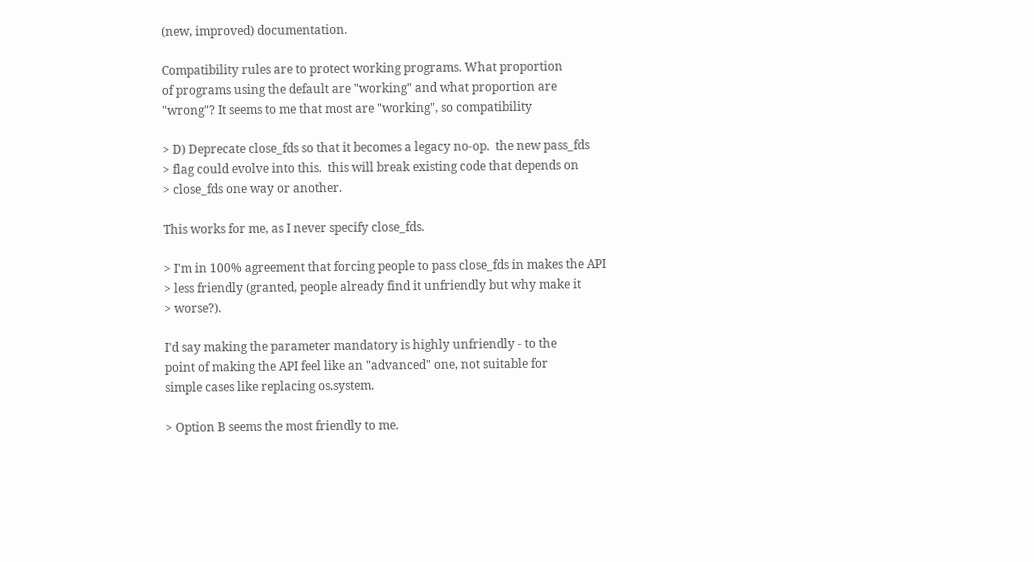(new, improved) documentation.

Compatibility rules are to protect working programs. What proportion
of programs using the default are "working" and what proportion are
"wrong"? It seems to me that most are "working", so compatibility

> D) Deprecate close_fds so that it becomes a legacy no-op.  the new pass_fds
> flag could evolve into this.  this will break existing code that depends on
> close_fds one way or another.

This works for me, as I never specify close_fds.

> I'm in 100% agreement that forcing people to pass close_fds in makes the API
> less friendly (granted, people already find it unfriendly but why make it
> worse?).

I'd say making the parameter mandatory is highly unfriendly - to the
point of making the API feel like an "advanced" one, not suitable for
simple cases like replacing os.system.

> Option B seems the most friendly to me.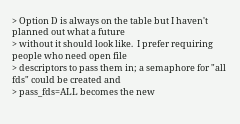> Option D is always on the table but I haven't planned out what a future
> without it should look like.  I prefer requiring people who need open file
> descriptors to pass them in; a semaphore for "all fds" could be created and
> pass_fds=ALL becomes the new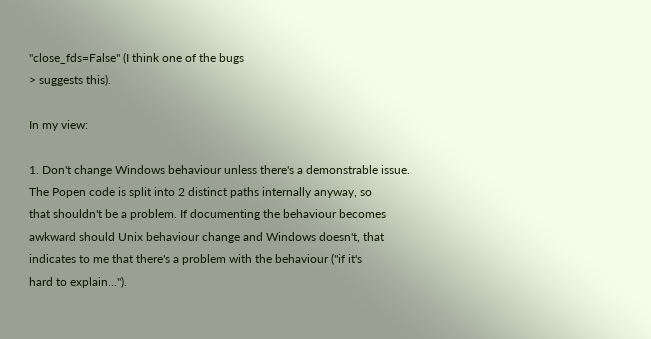"close_fds=False" (I think one of the bugs
> suggests this).

In my view:

1. Don't change Windows behaviour unless there's a demonstrable issue.
The Popen code is split into 2 distinct paths internally anyway, so
that shouldn't be a problem. If documenting the behaviour becomes
awkward should Unix behaviour change and Windows doesn't, that
indicates to me that there's a problem with the behaviour ("if it's
hard to explain...").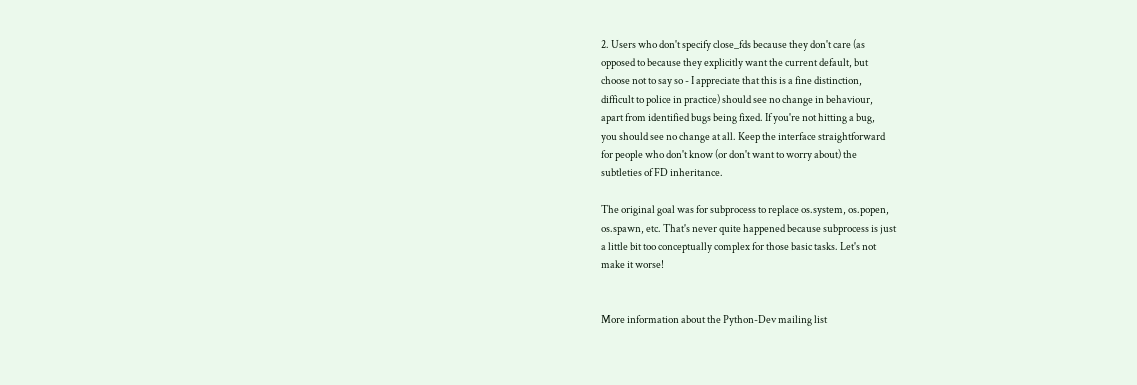2. Users who don't specify close_fds because they don't care (as
opposed to because they explicitly want the current default, but
choose not to say so - I appreciate that this is a fine distinction,
difficult to police in practice) should see no change in behaviour,
apart from identified bugs being fixed. If you're not hitting a bug,
you should see no change at all. Keep the interface straightforward
for people who don't know (or don't want to worry about) the
subtleties of FD inheritance.

The original goal was for subprocess to replace os.system, os.popen,
os.spawn, etc. That's never quite happened because subprocess is just
a little bit too conceptually complex for those basic tasks. Let's not
make it worse!


More information about the Python-Dev mailing list